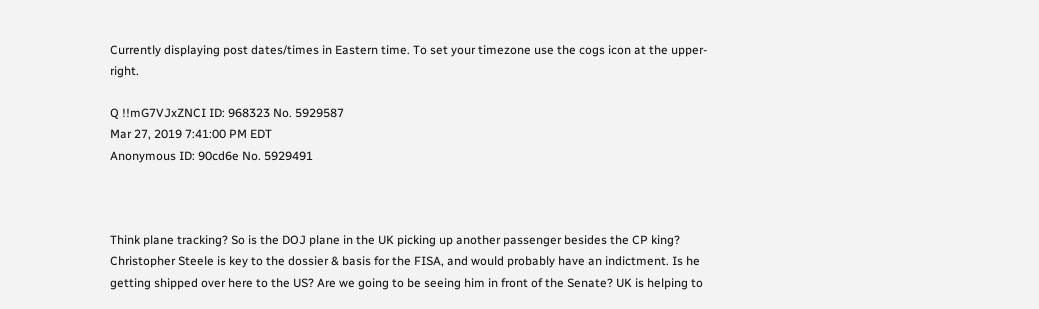Currently displaying post dates/times in Eastern time. To set your timezone use the cogs icon at the upper-right.

Q !!mG7VJxZNCI ID: 968323 No. 5929587
Mar 27, 2019 7:41:00 PM EDT
Anonymous ID: 90cd6e No. 5929491



Think plane tracking? So is the DOJ plane in the UK picking up another passenger besides the CP king? Christopher Steele is key to the dossier & basis for the FISA, and would probably have an indictment. Is he getting shipped over here to the US? Are we going to be seeing him in front of the Senate? UK is helping to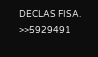DECLAS FISA.
>>5929491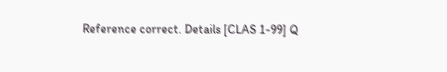Reference correct. Details [CLAS 1-99] Q